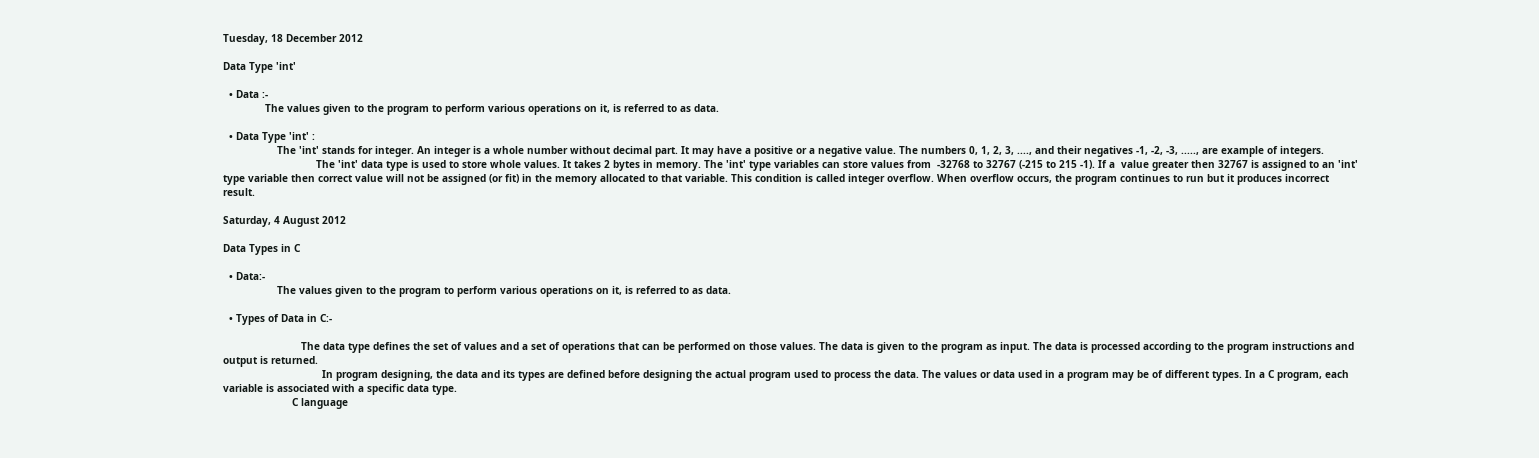Tuesday, 18 December 2012

Data Type 'int'

  • Data :-
              The values given to the program to perform various operations on it, is referred to as data.

  • Data Type 'int' :
                  The 'int' stands for integer. An integer is a whole number without decimal part. It may have a positive or a negative value. The numbers 0, 1, 2, 3, ...., and their negatives -1, -2, -3, ....., are example of integers.
                               The 'int' data type is used to store whole values. It takes 2 bytes in memory. The 'int' type variables can store values from  -32768 to 32767 (-215 to 215 -1). If a  value greater then 32767 is assigned to an 'int' type variable then correct value will not be assigned (or fit) in the memory allocated to that variable. This condition is called integer overflow. When overflow occurs, the program continues to run but it produces incorrect result.

Saturday, 4 August 2012

Data Types in C

  • Data:-
                  The values given to the program to perform various operations on it, is referred to as data.

  • Types of Data in C:-

                          The data type defines the set of values and a set of operations that can be performed on those values. The data is given to the program as input. The data is processed according to the program instructions and output is returned.
                                 In program designing, the data and its types are defined before designing the actual program used to process the data. The values or data used in a program may be of different types. In a C program, each variable is associated with a specific data type.
                       C language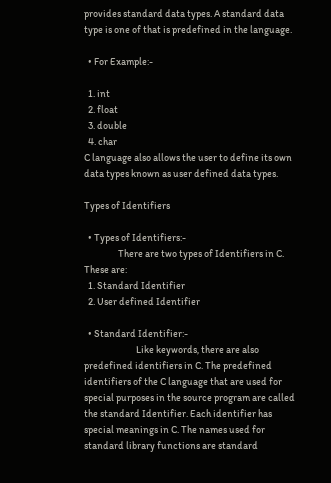provides standard data types. A standard data type is one of that is predefined in the language.

  • For Example:-

  1. int
  2. float
  3. double
  4. char
C language also allows the user to define its own data types known as user defined data types.

Types of Identifiers

  • Types of Identifiers:-
                 There are two types of Identifiers in C. These are:
  1. Standard Identifier
  2. User defined Identifier

  • Standard Identifier:-
                          Like keywords, there are also predefined identifiers in C. The predefined identifiers of the C language that are used for special purposes in the source program are called the standard Identifier. Each identifier has special meanings in C. The names used for standard library functions are standard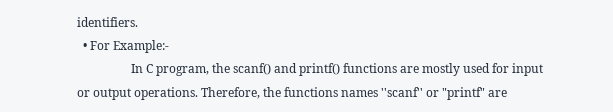identifiers.
  • For Example:-
                  In C program, the scanf() and printf() functions are mostly used for input or output operations. Therefore, the functions names ''scanf'' or "printf" are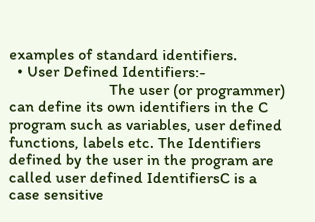examples of standard identifiers.
  • User Defined Identifiers:-
                         The user (or programmer) can define its own identifiers in the C program such as variables, user defined functions, labels etc. The Identifiers defined by the user in the program are called user defined IdentifiersC is a case sensitive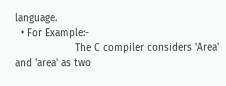language.
  • For Example:-
                    The C compiler considers 'Area' and 'area' as two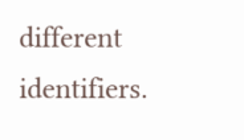different identifiers.